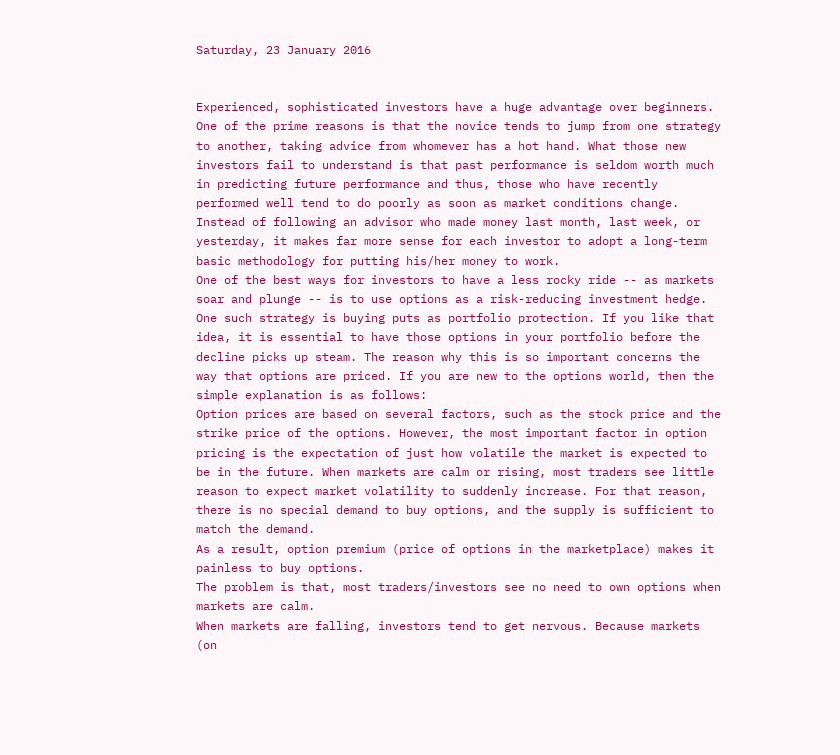Saturday, 23 January 2016


Experienced, sophisticated investors have a huge advantage over beginners. One of the prime reasons is that the novice tends to jump from one strategy to another, taking advice from whomever has a hot hand. What those new investors fail to understand is that past performance is seldom worth much in predicting future performance and thus, those who have recently performed well tend to do poorly as soon as market conditions change.
Instead of following an advisor who made money last month, last week, or yesterday, it makes far more sense for each investor to adopt a long-term basic methodology for putting his/her money to work.
One of the best ways for investors to have a less rocky ride -- as markets soar and plunge -- is to use options as a risk-reducing investment hedge.
One such strategy is buying puts as portfolio protection. If you like that idea, it is essential to have those options in your portfolio before the decline picks up steam. The reason why this is so important concerns the way that options are priced. If you are new to the options world, then the simple explanation is as follows:
Option prices are based on several factors, such as the stock price and the strike price of the options. However, the most important factor in option pricing is the expectation of just how volatile the market is expected to be in the future. When markets are calm or rising, most traders see little reason to expect market volatility to suddenly increase. For that reason, there is no special demand to buy options, and the supply is sufficient to match the demand.
As a result, option premium (price of options in the marketplace) makes it painless to buy options.
The problem is that, most traders/investors see no need to own options when markets are calm.
When markets are falling, investors tend to get nervous. Because markets (on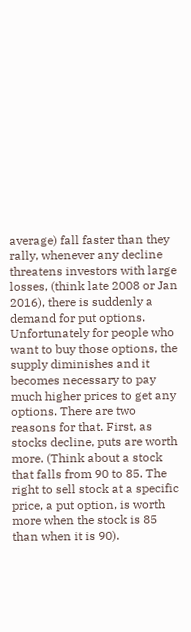average) fall faster than they rally, whenever any decline threatens investors with large losses, (think late 2008 or Jan 2016), there is suddenly a demand for put options.
Unfortunately for people who want to buy those options, the supply diminishes and it becomes necessary to pay much higher prices to get any options. There are two reasons for that. First, as stocks decline, puts are worth more. (Think about a stock that falls from 90 to 85. The right to sell stock at a specific price, a put option, is worth more when the stock is 85 than when it is 90).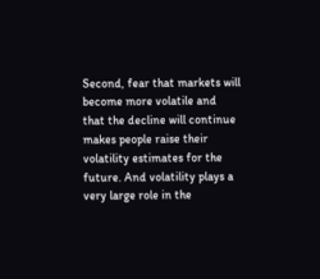Second, fear that markets will become more volatile and that the decline will continue makes people raise their volatility estimates for the future. And volatility plays a very large role in the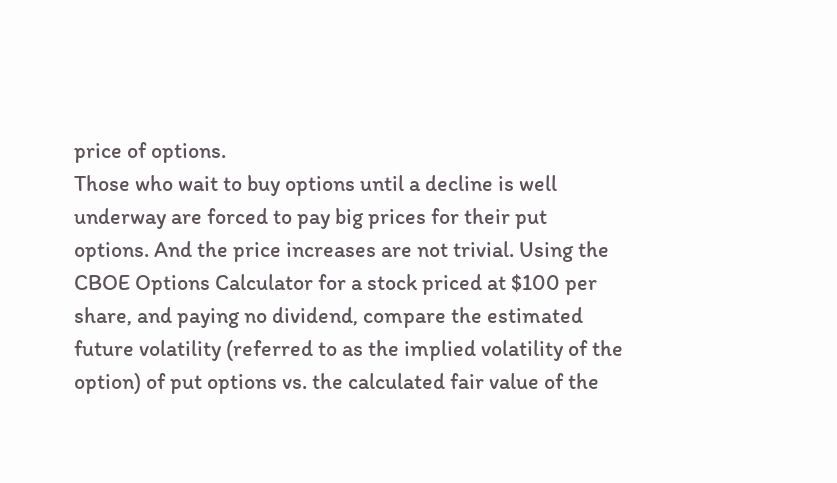price of options.
Those who wait to buy options until a decline is well underway are forced to pay big prices for their put options. And the price increases are not trivial. Using the CBOE Options Calculator for a stock priced at $100 per share, and paying no dividend, compare the estimated future volatility (referred to as the implied volatility of the option) of put options vs. the calculated fair value of the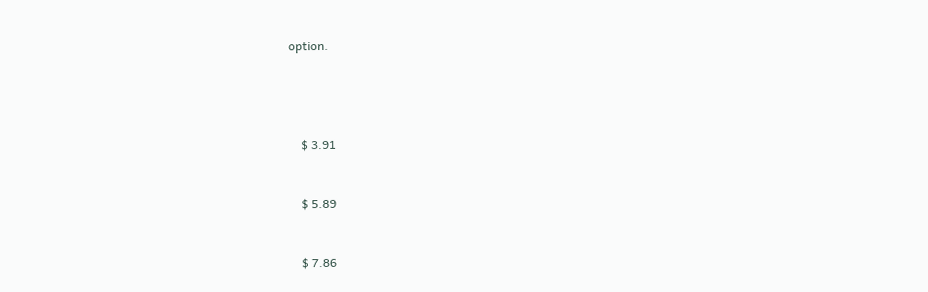option.




    $ 3.91


    $ 5.89


    $ 7.86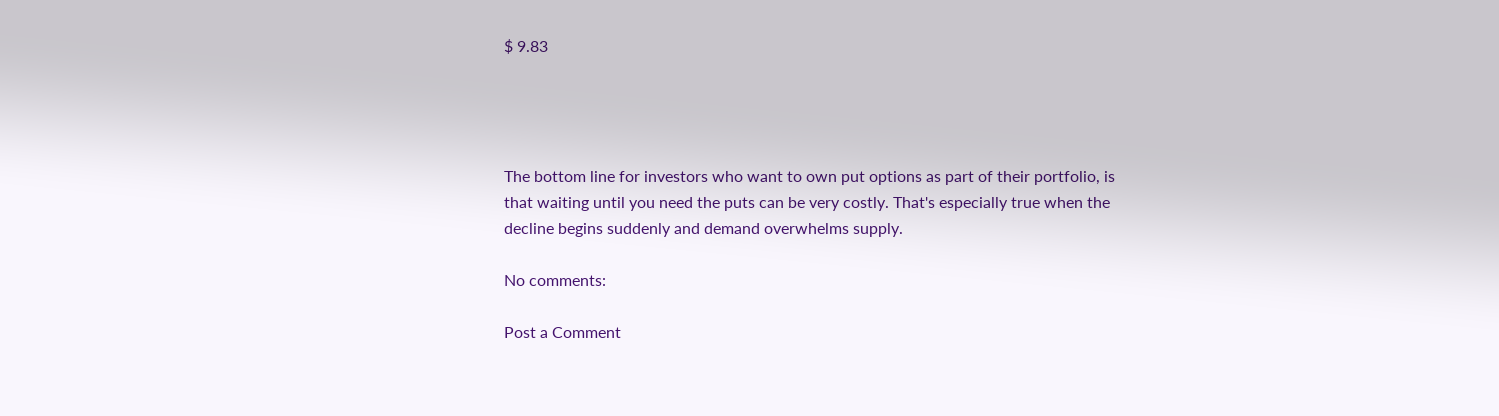$ 9.83




The bottom line for investors who want to own put options as part of their portfolio, is that waiting until you need the puts can be very costly. That's especially true when the decline begins suddenly and demand overwhelms supply.

No comments:

Post a Comment